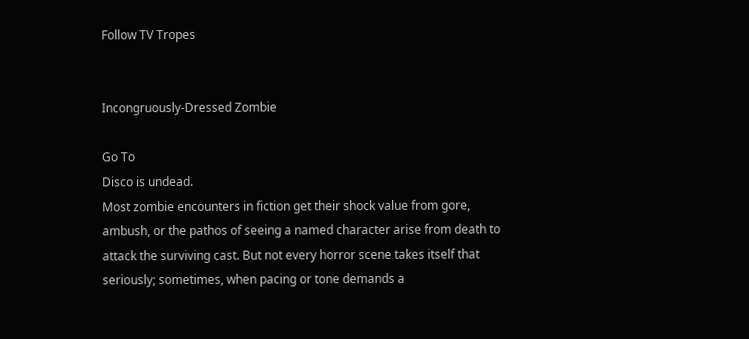Follow TV Tropes


Incongruously-Dressed Zombie

Go To
Disco is undead.
Most zombie encounters in fiction get their shock value from gore, ambush, or the pathos of seeing a named character arise from death to attack the surviving cast. But not every horror scene takes itself that seriously; sometimes, when pacing or tone demands a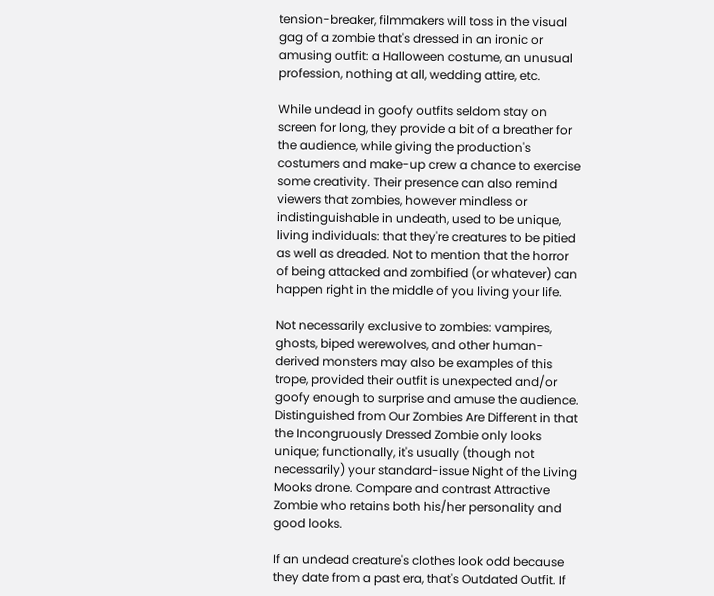tension-breaker, filmmakers will toss in the visual gag of a zombie that's dressed in an ironic or amusing outfit: a Halloween costume, an unusual profession, nothing at all, wedding attire, etc.

While undead in goofy outfits seldom stay on screen for long, they provide a bit of a breather for the audience, while giving the production's costumers and make-up crew a chance to exercise some creativity. Their presence can also remind viewers that zombies, however mindless or indistinguishable in undeath, used to be unique, living individuals: that they're creatures to be pitied as well as dreaded. Not to mention that the horror of being attacked and zombified (or whatever) can happen right in the middle of you living your life.

Not necessarily exclusive to zombies: vampires, ghosts, biped werewolves, and other human-derived monsters may also be examples of this trope, provided their outfit is unexpected and/or goofy enough to surprise and amuse the audience. Distinguished from Our Zombies Are Different in that the Incongruously Dressed Zombie only looks unique; functionally, it's usually (though not necessarily) your standard-issue Night of the Living Mooks drone. Compare and contrast Attractive Zombie who retains both his/her personality and good looks.

If an undead creature's clothes look odd because they date from a past era, that's Outdated Outfit. If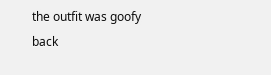the outfit was goofy back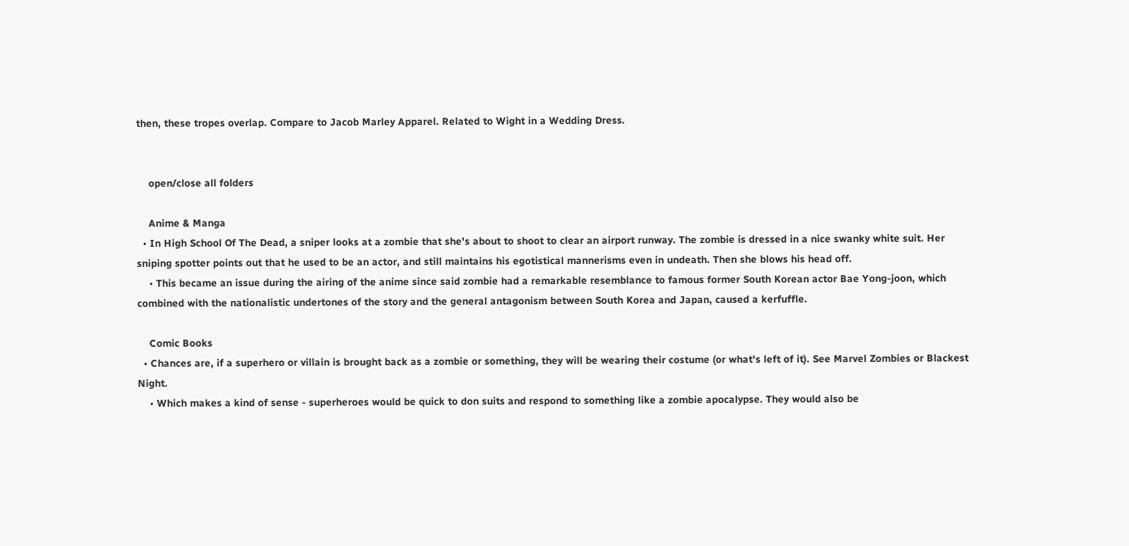then, these tropes overlap. Compare to Jacob Marley Apparel. Related to Wight in a Wedding Dress.


    open/close all folders

    Anime & Manga
  • In High School Of The Dead, a sniper looks at a zombie that she's about to shoot to clear an airport runway. The zombie is dressed in a nice swanky white suit. Her sniping spotter points out that he used to be an actor, and still maintains his egotistical mannerisms even in undeath. Then she blows his head off.
    • This became an issue during the airing of the anime since said zombie had a remarkable resemblance to famous former South Korean actor Bae Yong-joon, which combined with the nationalistic undertones of the story and the general antagonism between South Korea and Japan, caused a kerfuffle.

    Comic Books
  • Chances are, if a superhero or villain is brought back as a zombie or something, they will be wearing their costume (or what's left of it). See Marvel Zombies or Blackest Night.
    • Which makes a kind of sense - superheroes would be quick to don suits and respond to something like a zombie apocalypse. They would also be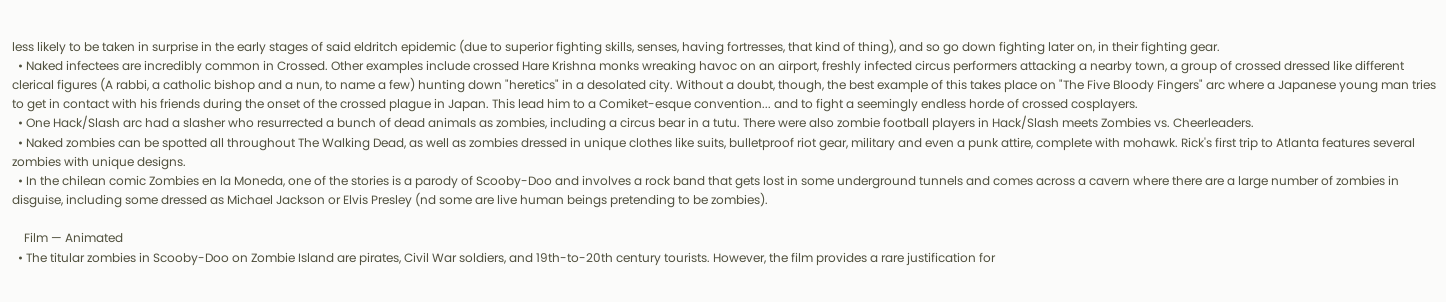less likely to be taken in surprise in the early stages of said eldritch epidemic (due to superior fighting skills, senses, having fortresses, that kind of thing), and so go down fighting later on, in their fighting gear.
  • Naked infectees are incredibly common in Crossed. Other examples include crossed Hare Krishna monks wreaking havoc on an airport, freshly infected circus performers attacking a nearby town, a group of crossed dressed like different clerical figures (A rabbi, a catholic bishop and a nun, to name a few) hunting down "heretics" in a desolated city. Without a doubt, though, the best example of this takes place on "The Five Bloody Fingers" arc where a Japanese young man tries to get in contact with his friends during the onset of the crossed plague in Japan. This lead him to a Comiket-esque convention... and to fight a seemingly endless horde of crossed cosplayers.
  • One Hack/Slash arc had a slasher who resurrected a bunch of dead animals as zombies, including a circus bear in a tutu. There were also zombie football players in Hack/Slash meets Zombies vs. Cheerleaders.
  • Naked zombies can be spotted all throughout The Walking Dead, as well as zombies dressed in unique clothes like suits, bulletproof riot gear, military and even a punk attire, complete with mohawk. Rick's first trip to Atlanta features several zombies with unique designs.
  • In the chilean comic Zombies en la Moneda, one of the stories is a parody of Scooby-Doo and involves a rock band that gets lost in some underground tunnels and comes across a cavern where there are a large number of zombies in disguise, including some dressed as Michael Jackson or Elvis Presley (nd some are live human beings pretending to be zombies).

    Film — Animated
  • The titular zombies in Scooby-Doo on Zombie Island are pirates, Civil War soldiers, and 19th-to-20th century tourists. However, the film provides a rare justification for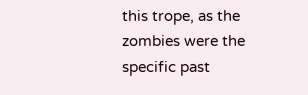this trope, as the zombies were the specific past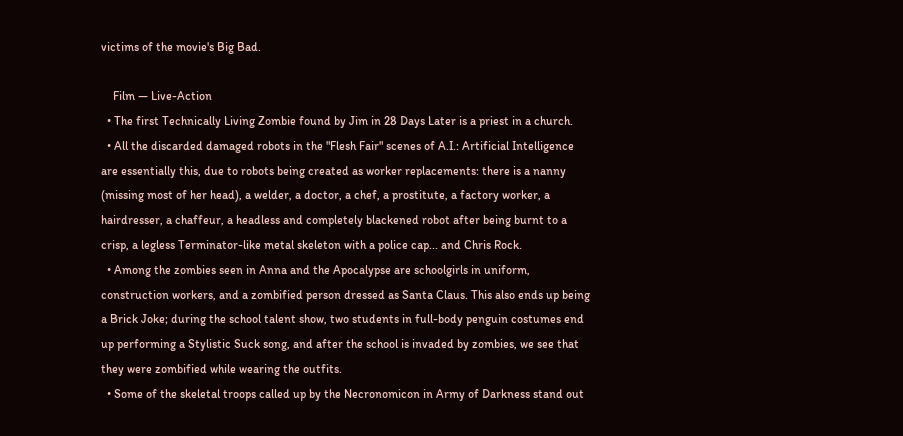victims of the movie's Big Bad.

    Film — Live-Action
  • The first Technically Living Zombie found by Jim in 28 Days Later is a priest in a church.
  • All the discarded damaged robots in the "Flesh Fair" scenes of A.I.: Artificial Intelligence are essentially this, due to robots being created as worker replacements: there is a nanny (missing most of her head), a welder, a doctor, a chef, a prostitute, a factory worker, a hairdresser, a chaffeur, a headless and completely blackened robot after being burnt to a crisp, a legless Terminator-like metal skeleton with a police cap... and Chris Rock.
  • Among the zombies seen in Anna and the Apocalypse are schoolgirls in uniform, construction workers, and a zombified person dressed as Santa Claus. This also ends up being a Brick Joke; during the school talent show, two students in full-body penguin costumes end up performing a Stylistic Suck song, and after the school is invaded by zombies, we see that they were zombified while wearing the outfits.
  • Some of the skeletal troops called up by the Necronomicon in Army of Darkness stand out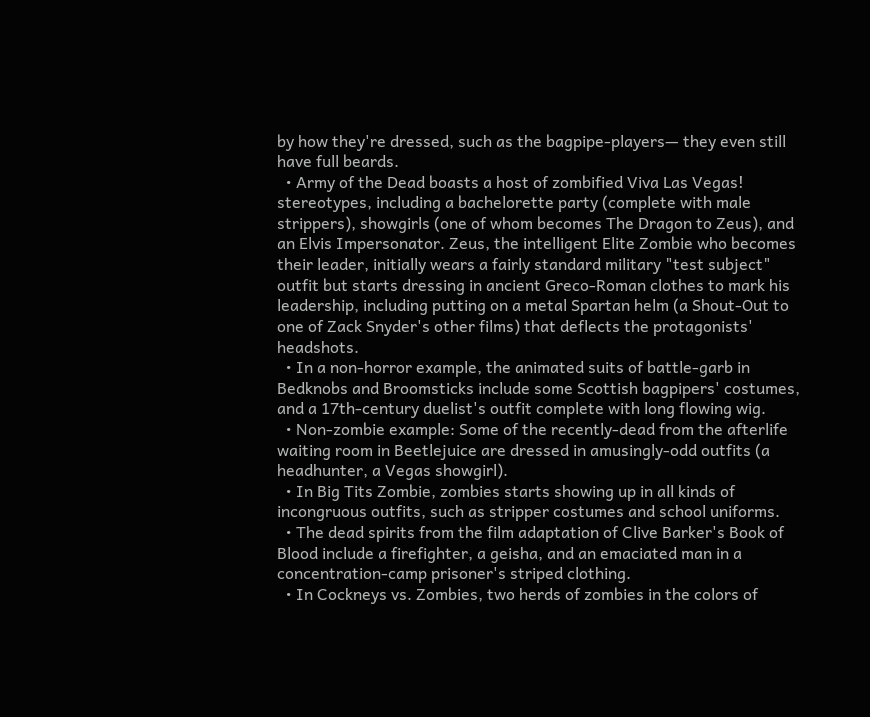by how they're dressed, such as the bagpipe-players— they even still have full beards.
  • Army of the Dead boasts a host of zombified Viva Las Vegas! stereotypes, including a bachelorette party (complete with male strippers), showgirls (one of whom becomes The Dragon to Zeus), and an Elvis Impersonator. Zeus, the intelligent Elite Zombie who becomes their leader, initially wears a fairly standard military "test subject" outfit but starts dressing in ancient Greco-Roman clothes to mark his leadership, including putting on a metal Spartan helm (a Shout-Out to one of Zack Snyder's other films) that deflects the protagonists' headshots.
  • In a non-horror example, the animated suits of battle-garb in Bedknobs and Broomsticks include some Scottish bagpipers' costumes, and a 17th-century duelist's outfit complete with long flowing wig.
  • Non-zombie example: Some of the recently-dead from the afterlife waiting room in Beetlejuice are dressed in amusingly-odd outfits (a headhunter, a Vegas showgirl).
  • In Big Tits Zombie, zombies starts showing up in all kinds of incongruous outfits, such as stripper costumes and school uniforms.
  • The dead spirits from the film adaptation of Clive Barker's Book of Blood include a firefighter, a geisha, and an emaciated man in a concentration-camp prisoner's striped clothing.
  • In Cockneys vs. Zombies, two herds of zombies in the colors of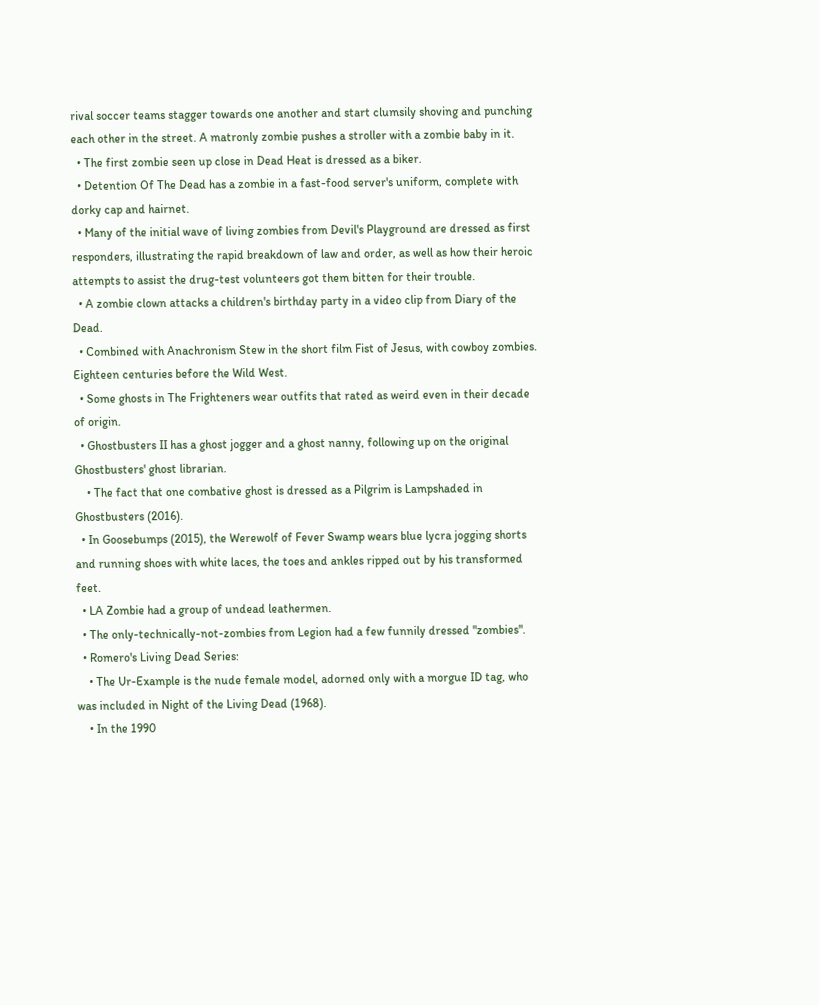rival soccer teams stagger towards one another and start clumsily shoving and punching each other in the street. A matronly zombie pushes a stroller with a zombie baby in it.
  • The first zombie seen up close in Dead Heat is dressed as a biker.
  • Detention Of The Dead has a zombie in a fast-food server's uniform, complete with dorky cap and hairnet.
  • Many of the initial wave of living zombies from Devil's Playground are dressed as first responders, illustrating the rapid breakdown of law and order, as well as how their heroic attempts to assist the drug-test volunteers got them bitten for their trouble.
  • A zombie clown attacks a children's birthday party in a video clip from Diary of the Dead.
  • Combined with Anachronism Stew in the short film Fist of Jesus, with cowboy zombies. Eighteen centuries before the Wild West.
  • Some ghosts in The Frighteners wear outfits that rated as weird even in their decade of origin.
  • Ghostbusters II has a ghost jogger and a ghost nanny, following up on the original Ghostbusters' ghost librarian.
    • The fact that one combative ghost is dressed as a Pilgrim is Lampshaded in Ghostbusters (2016).
  • In Goosebumps (2015), the Werewolf of Fever Swamp wears blue lycra jogging shorts and running shoes with white laces, the toes and ankles ripped out by his transformed feet.
  • LA Zombie had a group of undead leathermen.
  • The only-technically-not-zombies from Legion had a few funnily dressed "zombies".
  • Romero's Living Dead Series:
    • The Ur-Example is the nude female model, adorned only with a morgue ID tag, who was included in Night of the Living Dead (1968).
    • In the 1990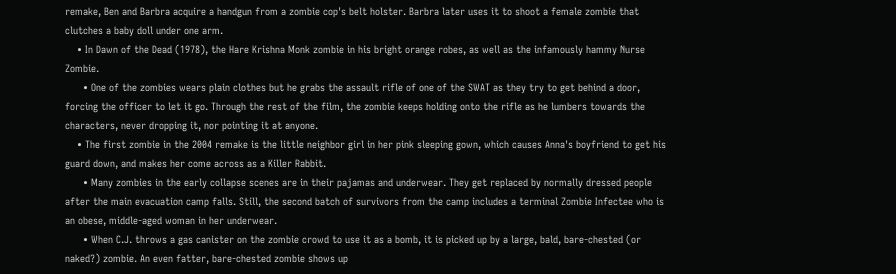remake, Ben and Barbra acquire a handgun from a zombie cop's belt holster. Barbra later uses it to shoot a female zombie that clutches a baby doll under one arm.
    • In Dawn of the Dead (1978), the Hare Krishna Monk zombie in his bright orange robes, as well as the infamously hammy Nurse Zombie.
      • One of the zombies wears plain clothes but he grabs the assault rifle of one of the SWAT as they try to get behind a door, forcing the officer to let it go. Through the rest of the film, the zombie keeps holding onto the rifle as he lumbers towards the characters, never dropping it, nor pointing it at anyone.
    • The first zombie in the 2004 remake is the little neighbor girl in her pink sleeping gown, which causes Anna's boyfriend to get his guard down, and makes her come across as a Killer Rabbit.
      • Many zombies in the early collapse scenes are in their pajamas and underwear. They get replaced by normally dressed people after the main evacuation camp falls. Still, the second batch of survivors from the camp includes a terminal Zombie Infectee who is an obese, middle-aged woman in her underwear.
      • When C.J. throws a gas canister on the zombie crowd to use it as a bomb, it is picked up by a large, bald, bare-chested (or naked?) zombie. An even fatter, bare-chested zombie shows up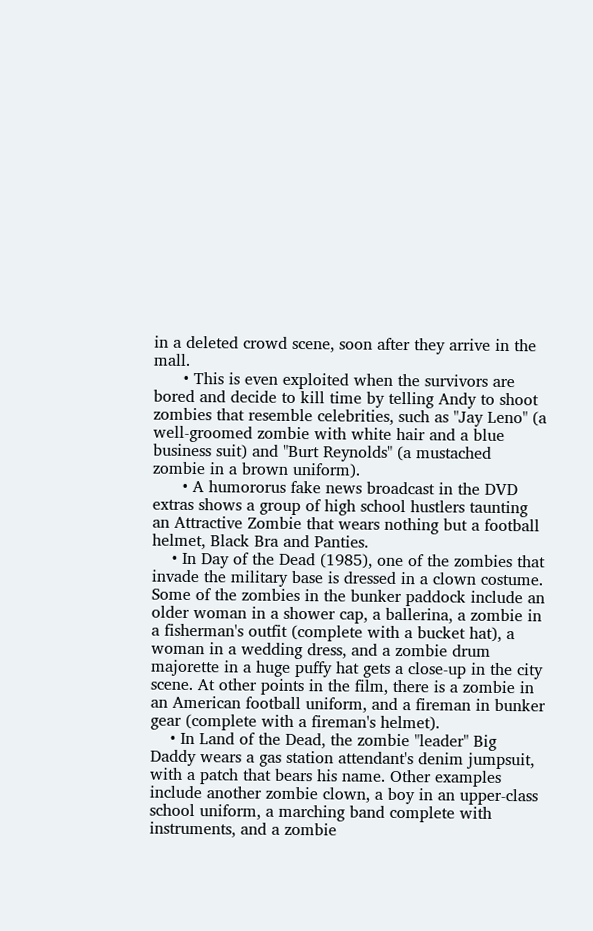in a deleted crowd scene, soon after they arrive in the mall.
      • This is even exploited when the survivors are bored and decide to kill time by telling Andy to shoot zombies that resemble celebrities, such as "Jay Leno" (a well-groomed zombie with white hair and a blue business suit) and "Burt Reynolds" (a mustached zombie in a brown uniform).
      • A humororus fake news broadcast in the DVD extras shows a group of high school hustlers taunting an Attractive Zombie that wears nothing but a football helmet, Black Bra and Panties.
    • In Day of the Dead (1985), one of the zombies that invade the military base is dressed in a clown costume. Some of the zombies in the bunker paddock include an older woman in a shower cap, a ballerina, a zombie in a fisherman's outfit (complete with a bucket hat), a woman in a wedding dress, and a zombie drum majorette in a huge puffy hat gets a close-up in the city scene. At other points in the film, there is a zombie in an American football uniform, and a fireman in bunker gear (complete with a fireman's helmet).
    • In Land of the Dead, the zombie "leader" Big Daddy wears a gas station attendant's denim jumpsuit, with a patch that bears his name. Other examples include another zombie clown, a boy in an upper-class school uniform, a marching band complete with instruments, and a zombie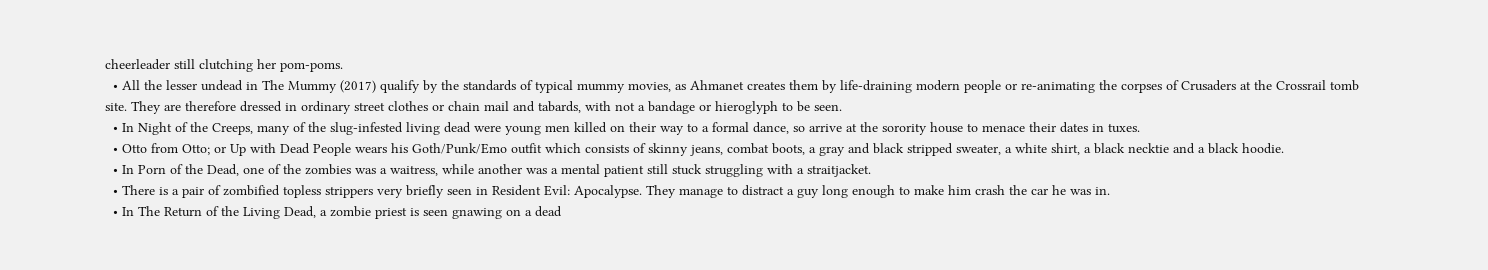cheerleader still clutching her pom-poms.
  • All the lesser undead in The Mummy (2017) qualify by the standards of typical mummy movies, as Ahmanet creates them by life-draining modern people or re-animating the corpses of Crusaders at the Crossrail tomb site. They are therefore dressed in ordinary street clothes or chain mail and tabards, with not a bandage or hieroglyph to be seen.
  • In Night of the Creeps, many of the slug-infested living dead were young men killed on their way to a formal dance, so arrive at the sorority house to menace their dates in tuxes.
  • Otto from Otto; or Up with Dead People wears his Goth/Punk/Emo outfit which consists of skinny jeans, combat boots, a gray and black stripped sweater, a white shirt, a black necktie and a black hoodie.
  • In Porn of the Dead, one of the zombies was a waitress, while another was a mental patient still stuck struggling with a straitjacket.
  • There is a pair of zombified topless strippers very briefly seen in Resident Evil: Apocalypse. They manage to distract a guy long enough to make him crash the car he was in.
  • In The Return of the Living Dead, a zombie priest is seen gnawing on a dead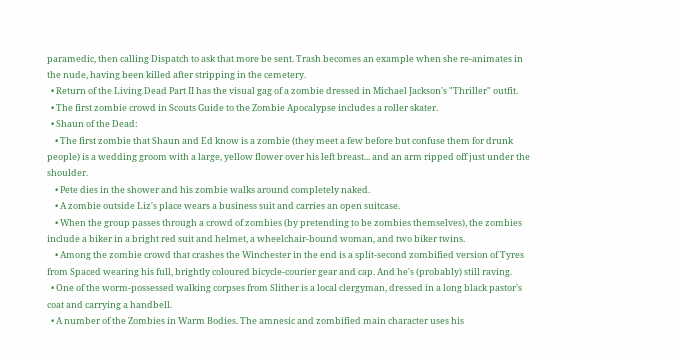paramedic, then calling Dispatch to ask that more be sent. Trash becomes an example when she re-animates in the nude, having been killed after stripping in the cemetery.
  • Return of the Living Dead Part II has the visual gag of a zombie dressed in Michael Jackson's "Thriller" outfit.
  • The first zombie crowd in Scouts Guide to the Zombie Apocalypse includes a roller skater.
  • Shaun of the Dead:
    • The first zombie that Shaun and Ed know is a zombie (they meet a few before but confuse them for drunk people) is a wedding groom with a large, yellow flower over his left breast... and an arm ripped off just under the shoulder.
    • Pete dies in the shower and his zombie walks around completely naked.
    • A zombie outside Liz's place wears a business suit and carries an open suitcase.
    • When the group passes through a crowd of zombies (by pretending to be zombies themselves), the zombies include a biker in a bright red suit and helmet, a wheelchair-bound woman, and two biker twins.
    • Among the zombie crowd that crashes the Winchester in the end is a split-second zombified version of Tyres from Spaced wearing his full, brightly coloured bicycle-courier gear and cap. And he's (probably) still raving.
  • One of the worm-possessed walking corpses from Slither is a local clergyman, dressed in a long black pastor's coat and carrying a handbell.
  • A number of the Zombies in Warm Bodies. The amnesic and zombified main character uses his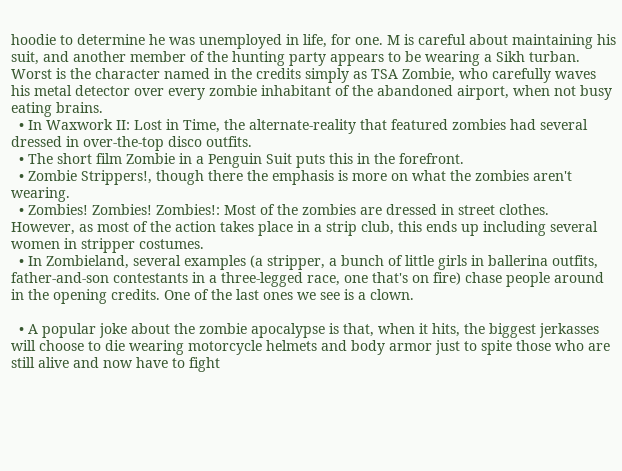hoodie to determine he was unemployed in life, for one. M is careful about maintaining his suit, and another member of the hunting party appears to be wearing a Sikh turban. Worst is the character named in the credits simply as TSA Zombie, who carefully waves his metal detector over every zombie inhabitant of the abandoned airport, when not busy eating brains.
  • In Waxwork II: Lost in Time, the alternate-reality that featured zombies had several dressed in over-the-top disco outfits.
  • The short film Zombie in a Penguin Suit puts this in the forefront.
  • Zombie Strippers!, though there the emphasis is more on what the zombies aren't wearing.
  • Zombies! Zombies! Zombies!: Most of the zombies are dressed in street clothes. However, as most of the action takes place in a strip club, this ends up including several women in stripper costumes.
  • In Zombieland, several examples (a stripper, a bunch of little girls in ballerina outfits, father-and-son contestants in a three-legged race, one that's on fire) chase people around in the opening credits. One of the last ones we see is a clown.

  • A popular joke about the zombie apocalypse is that, when it hits, the biggest jerkasses will choose to die wearing motorcycle helmets and body armor just to spite those who are still alive and now have to fight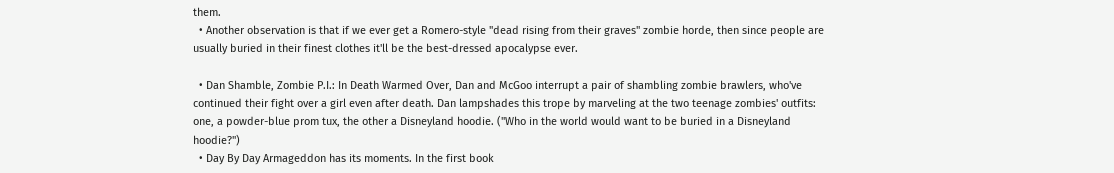them.
  • Another observation is that if we ever get a Romero-style "dead rising from their graves" zombie horde, then since people are usually buried in their finest clothes it'll be the best-dressed apocalypse ever.

  • Dan Shamble, Zombie P.I.: In Death Warmed Over, Dan and McGoo interrupt a pair of shambling zombie brawlers, who've continued their fight over a girl even after death. Dan lampshades this trope by marveling at the two teenage zombies' outfits: one, a powder-blue prom tux, the other a Disneyland hoodie. ("Who in the world would want to be buried in a Disneyland hoodie?")
  • Day By Day Armageddon has its moments. In the first book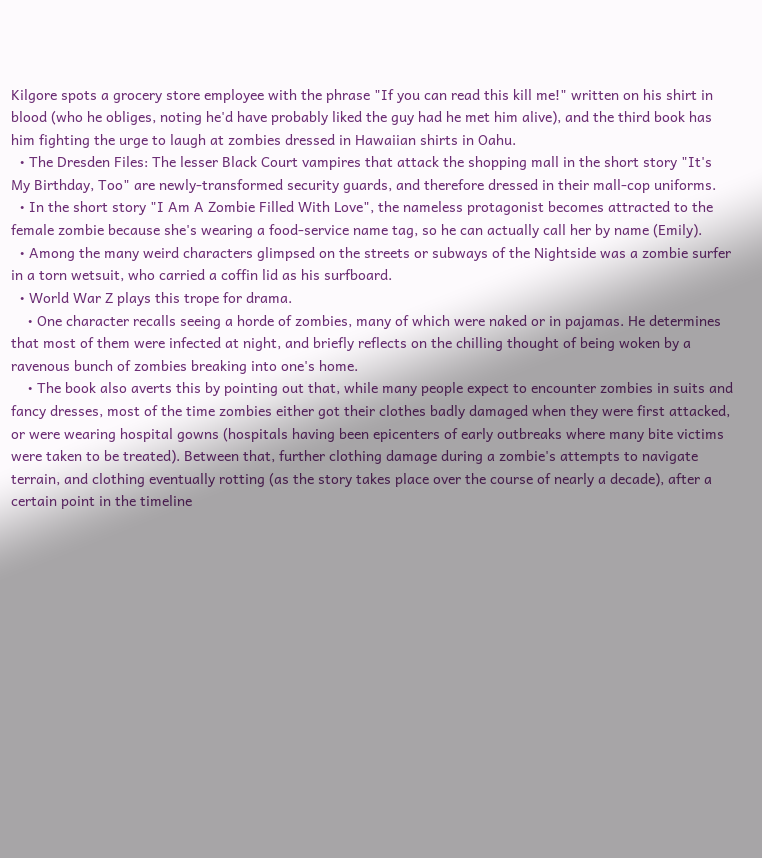Kilgore spots a grocery store employee with the phrase "If you can read this kill me!" written on his shirt in blood (who he obliges, noting he'd have probably liked the guy had he met him alive), and the third book has him fighting the urge to laugh at zombies dressed in Hawaiian shirts in Oahu.
  • The Dresden Files: The lesser Black Court vampires that attack the shopping mall in the short story "It's My Birthday, Too" are newly-transformed security guards, and therefore dressed in their mall-cop uniforms.
  • In the short story "I Am A Zombie Filled With Love", the nameless protagonist becomes attracted to the female zombie because she's wearing a food-service name tag, so he can actually call her by name (Emily).
  • Among the many weird characters glimpsed on the streets or subways of the Nightside was a zombie surfer in a torn wetsuit, who carried a coffin lid as his surfboard.
  • World War Z plays this trope for drama.
    • One character recalls seeing a horde of zombies, many of which were naked or in pajamas. He determines that most of them were infected at night, and briefly reflects on the chilling thought of being woken by a ravenous bunch of zombies breaking into one's home.
    • The book also averts this by pointing out that, while many people expect to encounter zombies in suits and fancy dresses, most of the time zombies either got their clothes badly damaged when they were first attacked, or were wearing hospital gowns (hospitals having been epicenters of early outbreaks where many bite victims were taken to be treated). Between that, further clothing damage during a zombie's attempts to navigate terrain, and clothing eventually rotting (as the story takes place over the course of nearly a decade), after a certain point in the timeline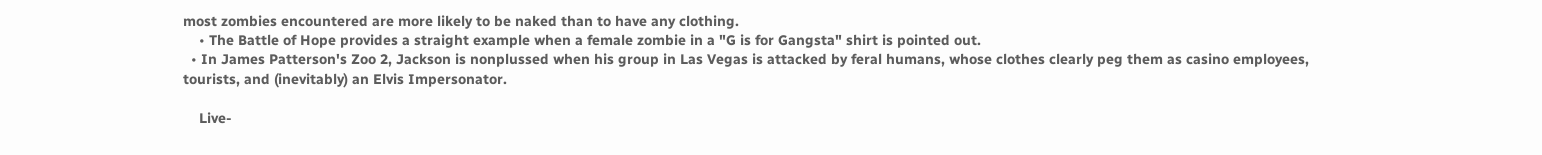most zombies encountered are more likely to be naked than to have any clothing.
    • The Battle of Hope provides a straight example when a female zombie in a "G is for Gangsta" shirt is pointed out.
  • In James Patterson's Zoo 2, Jackson is nonplussed when his group in Las Vegas is attacked by feral humans, whose clothes clearly peg them as casino employees, tourists, and (inevitably) an Elvis Impersonator.

    Live-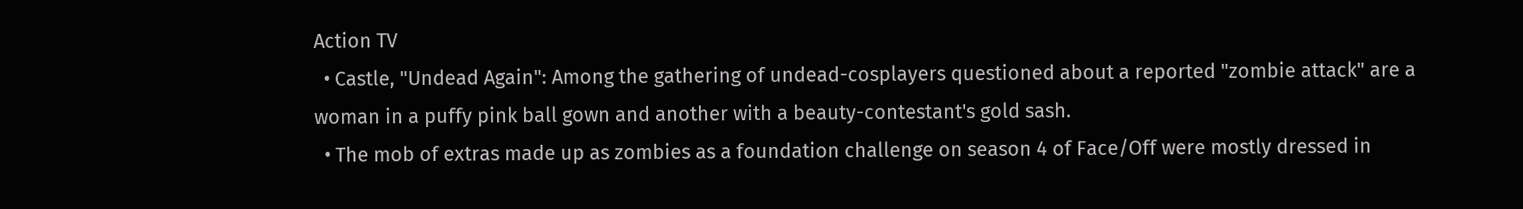Action TV
  • Castle, "Undead Again": Among the gathering of undead-cosplayers questioned about a reported "zombie attack" are a woman in a puffy pink ball gown and another with a beauty-contestant's gold sash.
  • The mob of extras made up as zombies as a foundation challenge on season 4 of Face/Off were mostly dressed in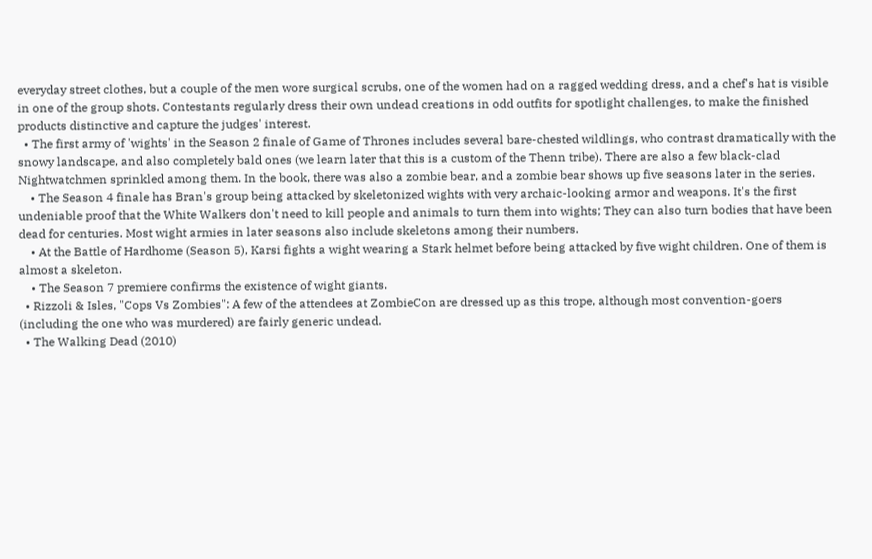everyday street clothes, but a couple of the men wore surgical scrubs, one of the women had on a ragged wedding dress, and a chef's hat is visible in one of the group shots. Contestants regularly dress their own undead creations in odd outfits for spotlight challenges, to make the finished products distinctive and capture the judges' interest.
  • The first army of 'wights' in the Season 2 finale of Game of Thrones includes several bare-chested wildlings, who contrast dramatically with the snowy landscape, and also completely bald ones (we learn later that this is a custom of the Thenn tribe). There are also a few black-clad Nightwatchmen sprinkled among them. In the book, there was also a zombie bear, and a zombie bear shows up five seasons later in the series.
    • The Season 4 finale has Bran's group being attacked by skeletonized wights with very archaic-looking armor and weapons. It's the first undeniable proof that the White Walkers don't need to kill people and animals to turn them into wights; They can also turn bodies that have been dead for centuries. Most wight armies in later seasons also include skeletons among their numbers.
    • At the Battle of Hardhome (Season 5), Karsi fights a wight wearing a Stark helmet before being attacked by five wight children. One of them is almost a skeleton.
    • The Season 7 premiere confirms the existence of wight giants.
  • Rizzoli & Isles, "Cops Vs Zombies": A few of the attendees at ZombieCon are dressed up as this trope, although most convention-goers (including the one who was murdered) are fairly generic undead.
  • The Walking Dead (2010)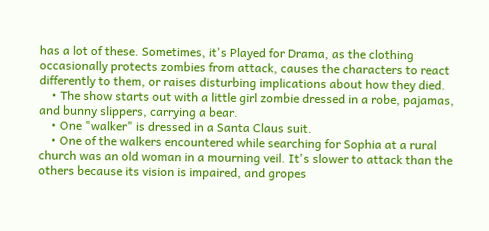has a lot of these. Sometimes, it's Played for Drama, as the clothing occasionally protects zombies from attack, causes the characters to react differently to them, or raises disturbing implications about how they died.
    • The show starts out with a little girl zombie dressed in a robe, pajamas, and bunny slippers, carrying a bear.
    • One "walker" is dressed in a Santa Claus suit.
    • One of the walkers encountered while searching for Sophia at a rural church was an old woman in a mourning veil. It's slower to attack than the others because its vision is impaired, and gropes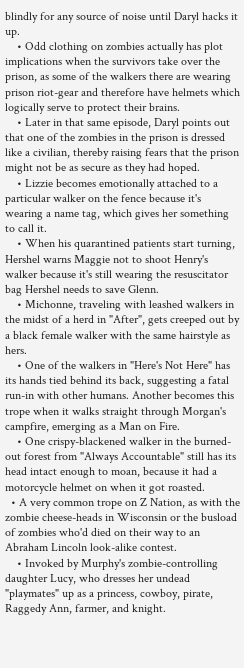blindly for any source of noise until Daryl hacks it up.
    • Odd clothing on zombies actually has plot implications when the survivors take over the prison, as some of the walkers there are wearing prison riot-gear and therefore have helmets which logically serve to protect their brains.
    • Later in that same episode, Daryl points out that one of the zombies in the prison is dressed like a civilian, thereby raising fears that the prison might not be as secure as they had hoped.
    • Lizzie becomes emotionally attached to a particular walker on the fence because it's wearing a name tag, which gives her something to call it.
    • When his quarantined patients start turning, Hershel warns Maggie not to shoot Henry's walker because it's still wearing the resuscitator bag Hershel needs to save Glenn.
    • Michonne, traveling with leashed walkers in the midst of a herd in "After", gets creeped out by a black female walker with the same hairstyle as hers.
    • One of the walkers in "Here's Not Here" has its hands tied behind its back, suggesting a fatal run-in with other humans. Another becomes this trope when it walks straight through Morgan's campfire, emerging as a Man on Fire.
    • One crispy-blackened walker in the burned-out forest from "Always Accountable" still has its head intact enough to moan, because it had a motorcycle helmet on when it got roasted.
  • A very common trope on Z Nation, as with the zombie cheese-heads in Wisconsin or the busload of zombies who'd died on their way to an Abraham Lincoln look-alike contest.
    • Invoked by Murphy's zombie-controlling daughter Lucy, who dresses her undead "playmates" up as a princess, cowboy, pirate, Raggedy Ann, farmer, and knight.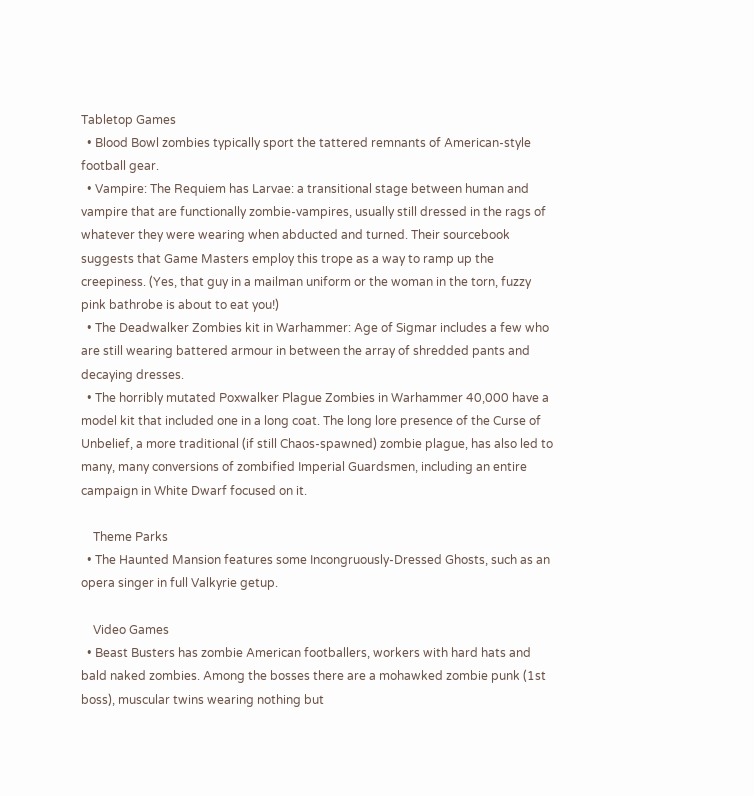Tabletop Games
  • Blood Bowl zombies typically sport the tattered remnants of American-style football gear.
  • Vampire: The Requiem has Larvae: a transitional stage between human and vampire that are functionally zombie-vampires, usually still dressed in the rags of whatever they were wearing when abducted and turned. Their sourcebook suggests that Game Masters employ this trope as a way to ramp up the creepiness. (Yes, that guy in a mailman uniform or the woman in the torn, fuzzy pink bathrobe is about to eat you!)
  • The Deadwalker Zombies kit in Warhammer: Age of Sigmar includes a few who are still wearing battered armour in between the array of shredded pants and decaying dresses.
  • The horribly mutated Poxwalker Plague Zombies in Warhammer 40,000 have a model kit that included one in a long coat. The long lore presence of the Curse of Unbelief, a more traditional (if still Chaos-spawned) zombie plague, has also led to many, many conversions of zombified Imperial Guardsmen, including an entire campaign in White Dwarf focused on it.

    Theme Parks
  • The Haunted Mansion features some Incongruously-Dressed Ghosts, such as an opera singer in full Valkyrie getup.

    Video Games
  • Beast Busters has zombie American footballers, workers with hard hats and bald naked zombies. Among the bosses there are a mohawked zombie punk (1st boss), muscular twins wearing nothing but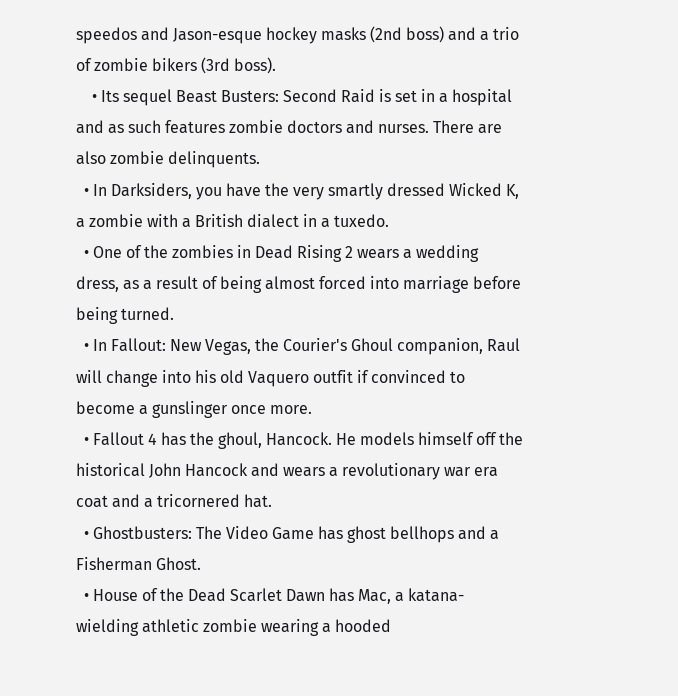speedos and Jason-esque hockey masks (2nd boss) and a trio of zombie bikers (3rd boss).
    • Its sequel Beast Busters: Second Raid is set in a hospital and as such features zombie doctors and nurses. There are also zombie delinquents.
  • In Darksiders, you have the very smartly dressed Wicked K, a zombie with a British dialect in a tuxedo.
  • One of the zombies in Dead Rising 2 wears a wedding dress, as a result of being almost forced into marriage before being turned.
  • In Fallout: New Vegas, the Courier's Ghoul companion, Raul will change into his old Vaquero outfit if convinced to become a gunslinger once more.
  • Fallout 4 has the ghoul, Hancock. He models himself off the historical John Hancock and wears a revolutionary war era coat and a tricornered hat.
  • Ghostbusters: The Video Game has ghost bellhops and a Fisherman Ghost.
  • House of the Dead Scarlet Dawn has Mac, a katana-wielding athletic zombie wearing a hooded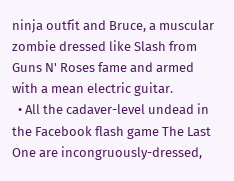ninja outfit and Bruce, a muscular zombie dressed like Slash from Guns N' Roses fame and armed with a mean electric guitar.
  • All the cadaver-level undead in the Facebook flash game The Last One are incongruously-dressed,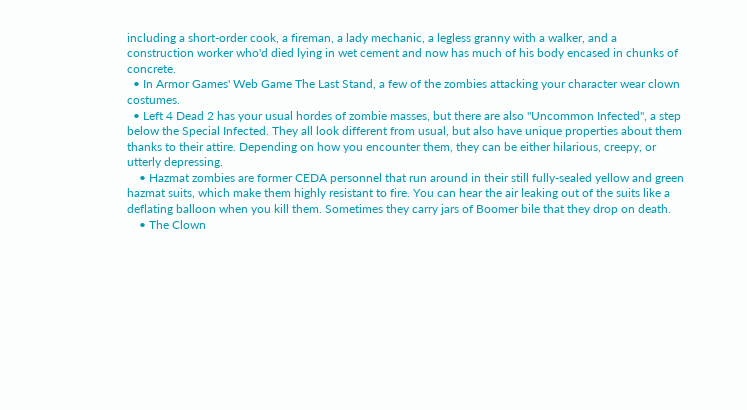including a short-order cook, a fireman, a lady mechanic, a legless granny with a walker, and a construction worker who'd died lying in wet cement and now has much of his body encased in chunks of concrete.
  • In Armor Games' Web Game The Last Stand, a few of the zombies attacking your character wear clown costumes.
  • Left 4 Dead 2 has your usual hordes of zombie masses, but there are also "Uncommon Infected", a step below the Special Infected. They all look different from usual, but also have unique properties about them thanks to their attire. Depending on how you encounter them, they can be either hilarious, creepy, or utterly depressing.
    • Hazmat zombies are former CEDA personnel that run around in their still fully-sealed yellow and green hazmat suits, which make them highly resistant to fire. You can hear the air leaking out of the suits like a deflating balloon when you kill them. Sometimes they carry jars of Boomer bile that they drop on death.
    • The Clown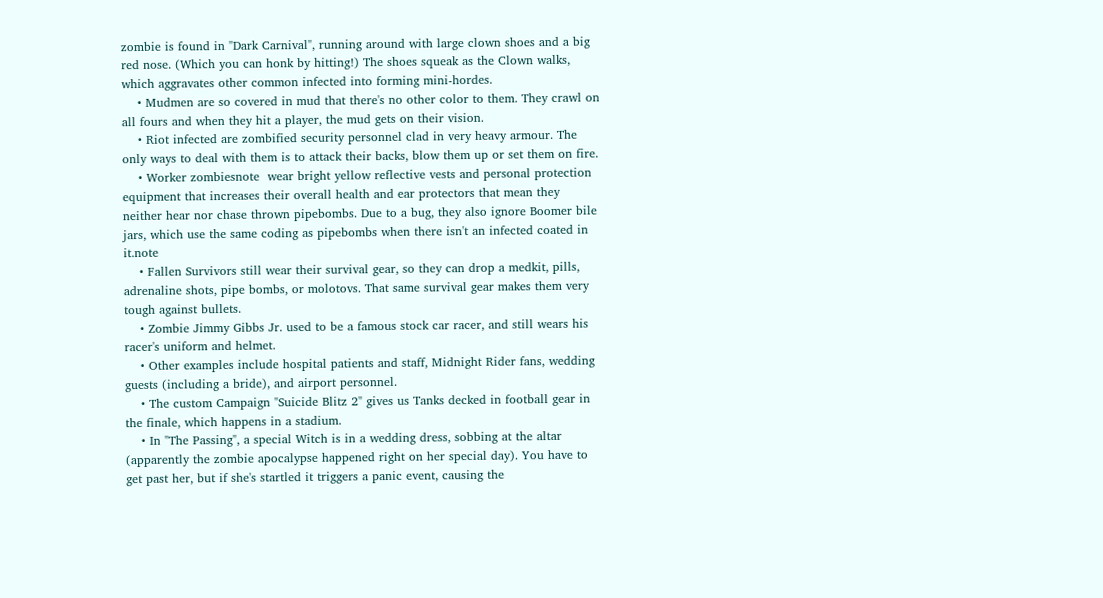zombie is found in "Dark Carnival", running around with large clown shoes and a big red nose. (Which you can honk by hitting!) The shoes squeak as the Clown walks, which aggravates other common infected into forming mini-hordes.
    • Mudmen are so covered in mud that there's no other color to them. They crawl on all fours and when they hit a player, the mud gets on their vision.
    • Riot infected are zombified security personnel clad in very heavy armour. The only ways to deal with them is to attack their backs, blow them up or set them on fire.
    • Worker zombiesnote  wear bright yellow reflective vests and personal protection equipment that increases their overall health and ear protectors that mean they neither hear nor chase thrown pipebombs. Due to a bug, they also ignore Boomer bile jars, which use the same coding as pipebombs when there isn't an infected coated in it.note
    • Fallen Survivors still wear their survival gear, so they can drop a medkit, pills, adrenaline shots, pipe bombs, or molotovs. That same survival gear makes them very tough against bullets.
    • Zombie Jimmy Gibbs Jr. used to be a famous stock car racer, and still wears his racer's uniform and helmet.
    • Other examples include hospital patients and staff, Midnight Rider fans, wedding guests (including a bride), and airport personnel.
    • The custom Campaign "Suicide Blitz 2" gives us Tanks decked in football gear in the finale, which happens in a stadium.
    • In "The Passing", a special Witch is in a wedding dress, sobbing at the altar (apparently the zombie apocalypse happened right on her special day). You have to get past her, but if she's startled it triggers a panic event, causing the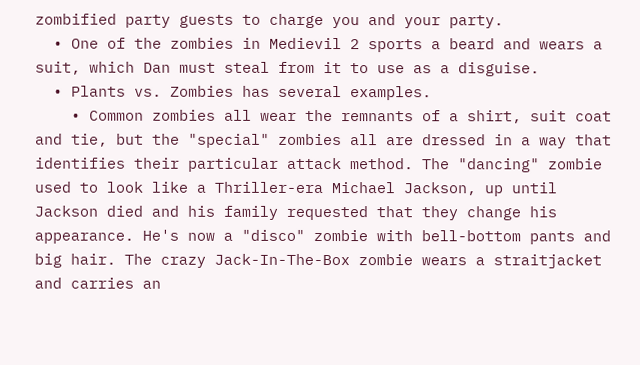zombified party guests to charge you and your party.
  • One of the zombies in Medievil 2 sports a beard and wears a suit, which Dan must steal from it to use as a disguise.
  • Plants vs. Zombies has several examples.
    • Common zombies all wear the remnants of a shirt, suit coat and tie, but the "special" zombies all are dressed in a way that identifies their particular attack method. The "dancing" zombie used to look like a Thriller-era Michael Jackson, up until Jackson died and his family requested that they change his appearance. He's now a "disco" zombie with bell-bottom pants and big hair. The crazy Jack-In-The-Box zombie wears a straitjacket and carries an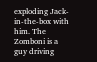exploding Jack-in-the-box with him. The Zomboni is a guy driving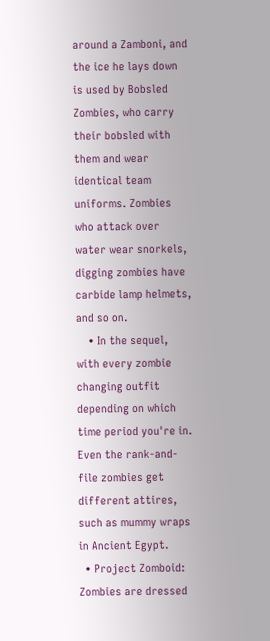around a Zamboni, and the ice he lays down is used by Bobsled Zombies, who carry their bobsled with them and wear identical team uniforms. Zombies who attack over water wear snorkels, digging zombies have carbide lamp helmets, and so on.
    • In the sequel, with every zombie changing outfit depending on which time period you're in. Even the rank-and-file zombies get different attires, such as mummy wraps in Ancient Egypt.
  • Project Zomboid: Zombies are dressed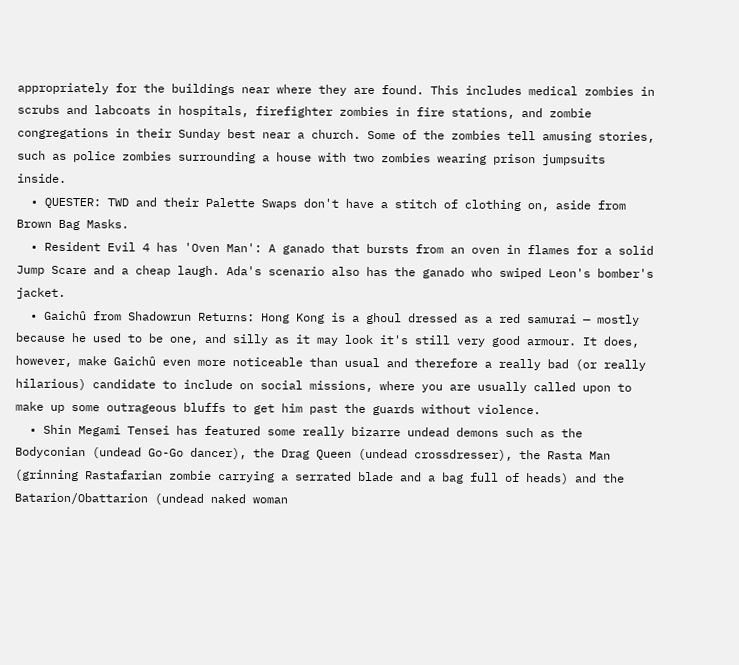appropriately for the buildings near where they are found. This includes medical zombies in scrubs and labcoats in hospitals, firefighter zombies in fire stations, and zombie congregations in their Sunday best near a church. Some of the zombies tell amusing stories, such as police zombies surrounding a house with two zombies wearing prison jumpsuits inside.
  • QUESTER: TWD and their Palette Swaps don't have a stitch of clothing on, aside from Brown Bag Masks.
  • Resident Evil 4 has 'Oven Man': A ganado that bursts from an oven in flames for a solid Jump Scare and a cheap laugh. Ada's scenario also has the ganado who swiped Leon's bomber's jacket.
  • Gaichû from Shadowrun Returns: Hong Kong is a ghoul dressed as a red samurai — mostly because he used to be one, and silly as it may look it's still very good armour. It does, however, make Gaichû even more noticeable than usual and therefore a really bad (or really hilarious) candidate to include on social missions, where you are usually called upon to make up some outrageous bluffs to get him past the guards without violence.
  • Shin Megami Tensei has featured some really bizarre undead demons such as the Bodyconian (undead Go-Go dancer), the Drag Queen (undead crossdresser), the Rasta Man (grinning Rastafarian zombie carrying a serrated blade and a bag full of heads) and the Batarion/Obattarion (undead naked woman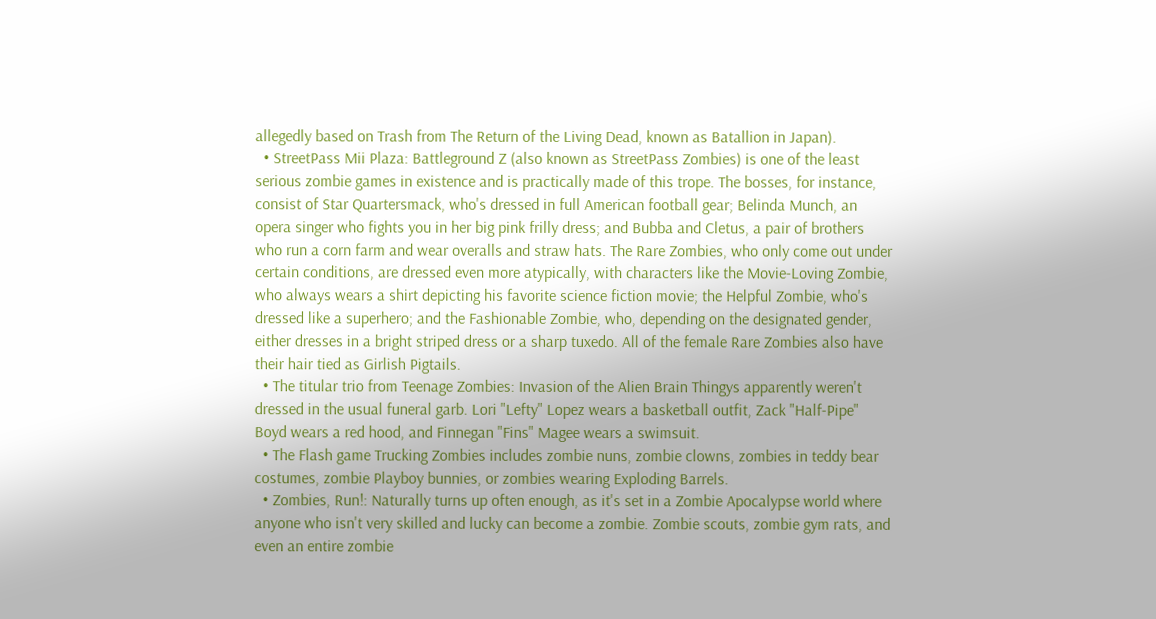allegedly based on Trash from The Return of the Living Dead, known as Batallion in Japan).
  • StreetPass Mii Plaza: Battleground Z (also known as StreetPass Zombies) is one of the least serious zombie games in existence and is practically made of this trope. The bosses, for instance, consist of Star Quartersmack, who's dressed in full American football gear; Belinda Munch, an opera singer who fights you in her big pink frilly dress; and Bubba and Cletus, a pair of brothers who run a corn farm and wear overalls and straw hats. The Rare Zombies, who only come out under certain conditions, are dressed even more atypically, with characters like the Movie-Loving Zombie, who always wears a shirt depicting his favorite science fiction movie; the Helpful Zombie, who's dressed like a superhero; and the Fashionable Zombie, who, depending on the designated gender, either dresses in a bright striped dress or a sharp tuxedo. All of the female Rare Zombies also have their hair tied as Girlish Pigtails.
  • The titular trio from Teenage Zombies: Invasion of the Alien Brain Thingys apparently weren't dressed in the usual funeral garb. Lori "Lefty" Lopez wears a basketball outfit, Zack "Half-Pipe" Boyd wears a red hood, and Finnegan "Fins" Magee wears a swimsuit.
  • The Flash game Trucking Zombies includes zombie nuns, zombie clowns, zombies in teddy bear costumes, zombie Playboy bunnies, or zombies wearing Exploding Barrels.
  • Zombies, Run!: Naturally turns up often enough, as it's set in a Zombie Apocalypse world where anyone who isn't very skilled and lucky can become a zombie. Zombie scouts, zombie gym rats, and even an entire zombie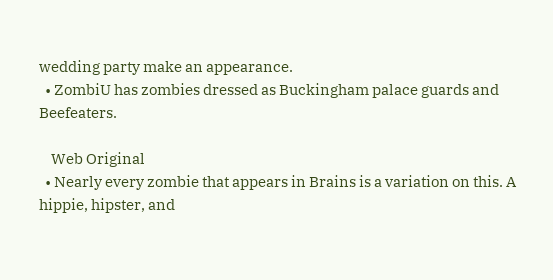wedding party make an appearance.
  • ZombiU has zombies dressed as Buckingham palace guards and Beefeaters.

    Web Original
  • Nearly every zombie that appears in Brains is a variation on this. A hippie, hipster, and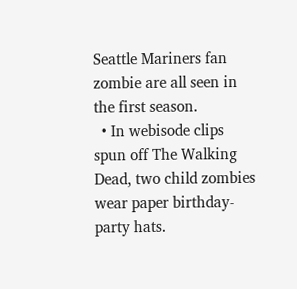Seattle Mariners fan zombie are all seen in the first season.
  • In webisode clips spun off The Walking Dead, two child zombies wear paper birthday-party hats.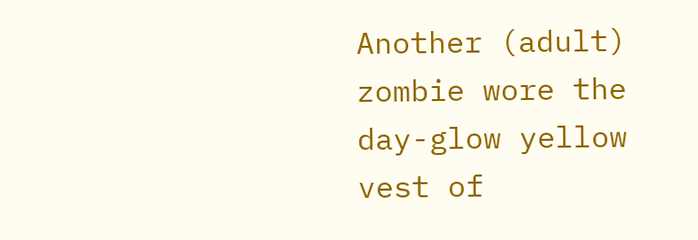Another (adult) zombie wore the day-glow yellow vest of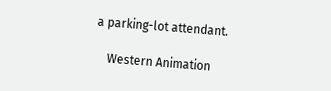a parking-lot attendant.

    Western Animation